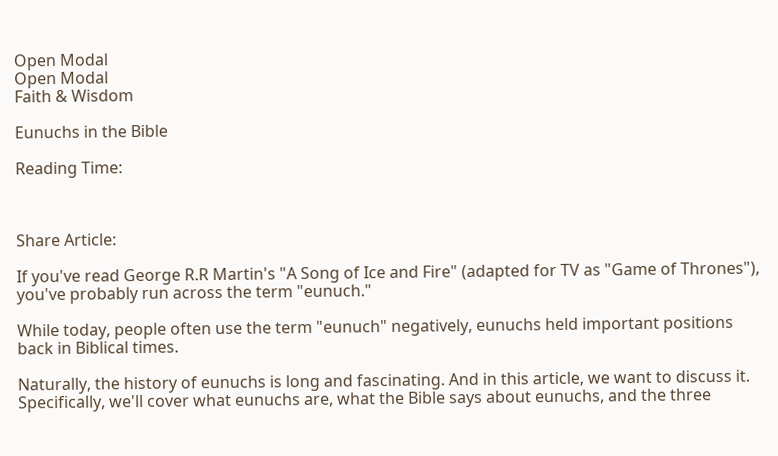Open Modal
Open Modal
Faith & Wisdom

Eunuchs in the Bible

Reading Time:



Share Article:

If you've read George R.R Martin's "A Song of Ice and Fire" (adapted for TV as "Game of Thrones"), you've probably run across the term "eunuch."

While today, people often use the term "eunuch" negatively, eunuchs held important positions back in Biblical times.

Naturally, the history of eunuchs is long and fascinating. And in this article, we want to discuss it. Specifically, we'll cover what eunuchs are, what the Bible says about eunuchs, and the three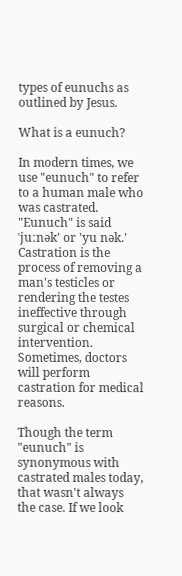types of eunuchs as outlined by Jesus.

What is a eunuch?

In modern times, we use "eunuch" to refer to a human male who was castrated. "Eunuch" is said ˈjuːnək' or 'yu nək.' Castration is the process of removing a man's testicles or rendering the testes ineffective through surgical or chemical intervention. Sometimes, doctors will perform castration for medical reasons.

Though the term "eunuch" is synonymous with castrated males today, that wasn't always the case. If we look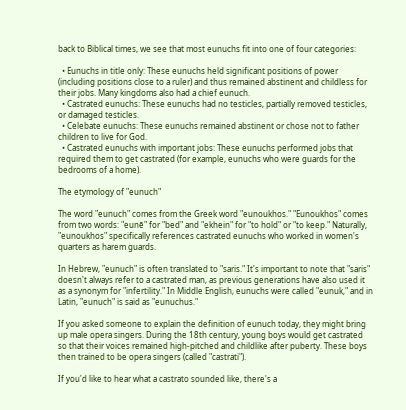back to Biblical times, we see that most eunuchs fit into one of four categories:

  • Eunuchs in title only: These eunuchs held significant positions of power (including positions close to a ruler) and thus remained abstinent and childless for their jobs. Many kingdoms also had a chief eunuch.
  • Castrated eunuchs: These eunuchs had no testicles, partially removed testicles, or damaged testicles.
  • Celebate eunuchs: These eunuchs remained abstinent or chose not to father children to live for God.
  • Castrated eunuchs with important jobs: These eunuchs performed jobs that required them to get castrated (for example, eunuchs who were guards for the bedrooms of a home).

The etymology of "eunuch"

The word "eunuch" comes from the Greek word "eunoukhos." "Eunoukhos" comes from two words: "eunē" for "bed" and "ekhein" for "to hold" or "to keep." Naturally, "eunoukhos" specifically references castrated eunuchs who worked in women's quarters as harem guards.

In Hebrew, "eunuch" is often translated to "saris." It's important to note that "saris" doesn't always refer to a castrated man, as previous generations have also used it as a synonym for "infertility." In Middle English, eunuchs were called "eunuk," and in Latin, "eunuch" is said as "eunuchus."

If you asked someone to explain the definition of eunuch today, they might bring up male opera singers. During the 18th century, young boys would get castrated so that their voices remained high-pitched and childlike after puberty. These boys then trained to be opera singers (called "castrati").

If you'd like to hear what a castrato sounded like, there's a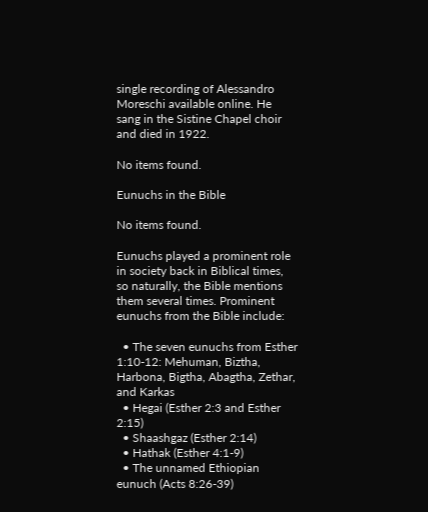single recording of Alessandro Moreschi available online. He sang in the Sistine Chapel choir and died in 1922.

No items found.

Eunuchs in the Bible

No items found.

Eunuchs played a prominent role in society back in Biblical times, so naturally, the Bible mentions them several times. Prominent eunuchs from the Bible include:

  • The seven eunuchs from Esther 1:10-12: Mehuman, Biztha, Harbona, Bigtha, Abagtha, Zethar, and Karkas
  • Hegai (Esther 2:3 and Esther 2:15)
  • Shaashgaz (Esther 2:14)
  • Hathak (Esther 4:1-9)
  • The unnamed Ethiopian eunuch (Acts 8:26-39)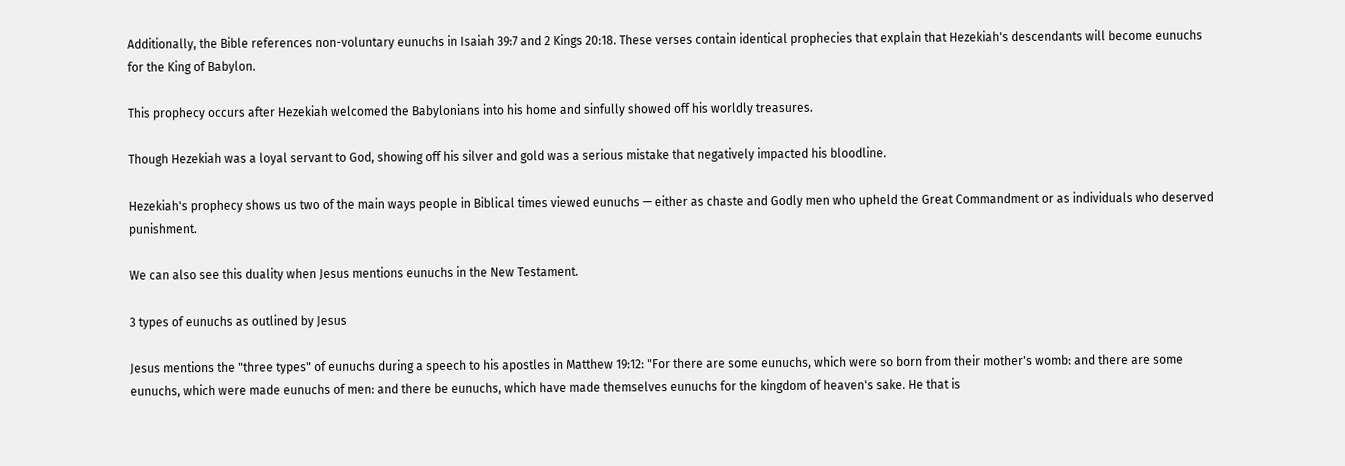Additionally, the Bible references non-voluntary eunuchs in Isaiah 39:7 and 2 Kings 20:18. These verses contain identical prophecies that explain that Hezekiah's descendants will become eunuchs for the King of Babylon.

This prophecy occurs after Hezekiah welcomed the Babylonians into his home and sinfully showed off his worldly treasures.

Though Hezekiah was a loyal servant to God, showing off his silver and gold was a serious mistake that negatively impacted his bloodline.

Hezekiah's prophecy shows us two of the main ways people in Biblical times viewed eunuchs — either as chaste and Godly men who upheld the Great Commandment or as individuals who deserved punishment.

We can also see this duality when Jesus mentions eunuchs in the New Testament.

3 types of eunuchs as outlined by Jesus

Jesus mentions the "three types" of eunuchs during a speech to his apostles in Matthew 19:12: "For there are some eunuchs, which were so born from their mother's womb: and there are some eunuchs, which were made eunuchs of men: and there be eunuchs, which have made themselves eunuchs for the kingdom of heaven's sake. He that is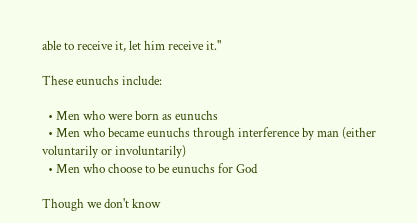able to receive it, let him receive it."

These eunuchs include:

  • Men who were born as eunuchs
  • Men who became eunuchs through interference by man (either voluntarily or involuntarily)
  • Men who choose to be eunuchs for God

Though we don't know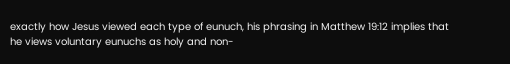exactly how Jesus viewed each type of eunuch, his phrasing in Matthew 19:12 implies that he views voluntary eunuchs as holy and non-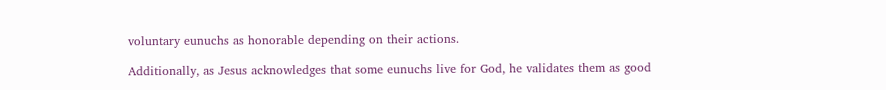voluntary eunuchs as honorable depending on their actions.

Additionally, as Jesus acknowledges that some eunuchs live for God, he validates them as good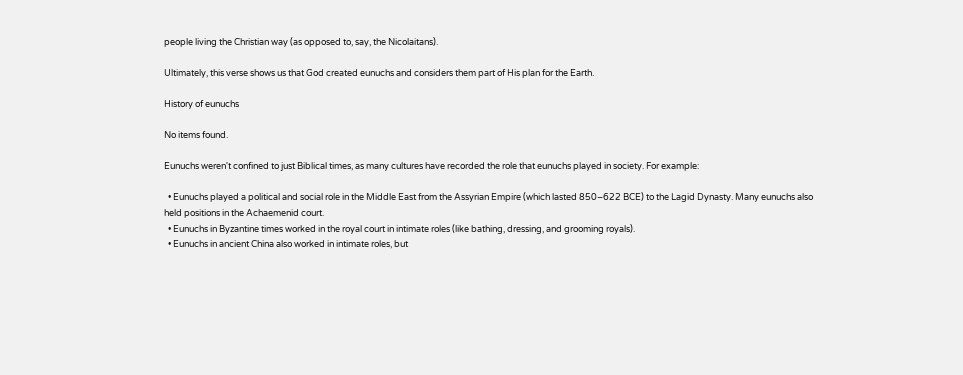people living the Christian way (as opposed to, say, the Nicolaitans).

Ultimately, this verse shows us that God created eunuchs and considers them part of His plan for the Earth.

History of eunuchs

No items found.

Eunuchs weren't confined to just Biblical times, as many cultures have recorded the role that eunuchs played in society. For example:

  • Eunuchs played a political and social role in the Middle East from the Assyrian Empire (which lasted 850–622 BCE) to the Lagid Dynasty. Many eunuchs also held positions in the Achaemenid court.
  • Eunuchs in Byzantine times worked in the royal court in intimate roles (like bathing, dressing, and grooming royals).
  • Eunuchs in ancient China also worked in intimate roles, but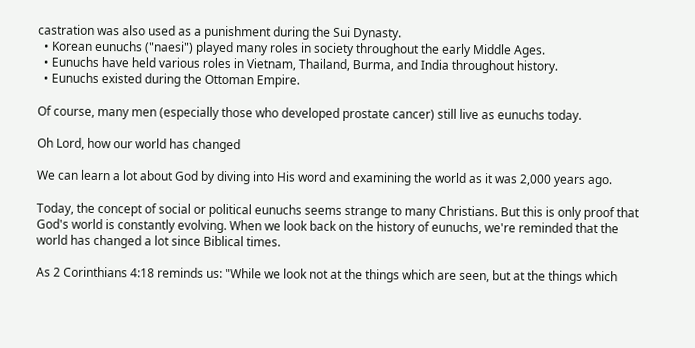castration was also used as a punishment during the Sui Dynasty.
  • Korean eunuchs ("naesi") played many roles in society throughout the early Middle Ages.
  • Eunuchs have held various roles in Vietnam, Thailand, Burma, and India throughout history.
  • Eunuchs existed during the Ottoman Empire.

Of course, many men (especially those who developed prostate cancer) still live as eunuchs today.

Oh Lord, how our world has changed

We can learn a lot about God by diving into His word and examining the world as it was 2,000 years ago.

Today, the concept of social or political eunuchs seems strange to many Christians. But this is only proof that God's world is constantly evolving. When we look back on the history of eunuchs, we're reminded that the world has changed a lot since Biblical times.

As 2 Corinthians 4:18 reminds us: "While we look not at the things which are seen, but at the things which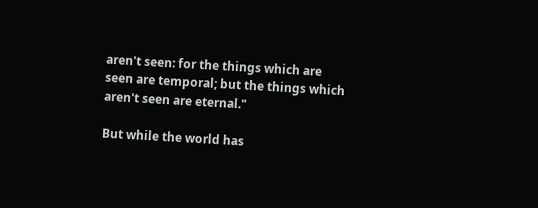aren't seen: for the things which are seen are temporal; but the things which aren't seen are eternal."

But while the world has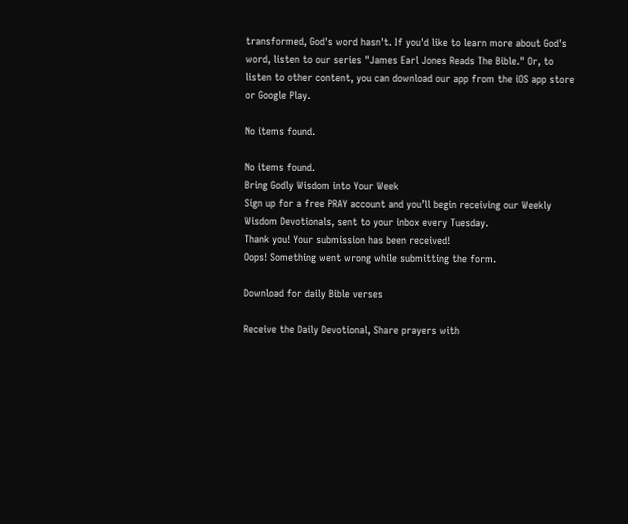transformed, God's word hasn't. If you'd like to learn more about God's word, listen to our series "James Earl Jones Reads The Bible." Or, to listen to other content, you can download our app from the iOS app store or Google Play.

No items found.

No items found.
Bring Godly Wisdom into Your Week
Sign up for a free PRAY account and you’ll begin receiving our Weekly Wisdom Devotionals, sent to your inbox every Tuesday.
Thank you! Your submission has been received!
Oops! Something went wrong while submitting the form.

Download for daily Bible verses

Receive the Daily Devotional, Share prayers with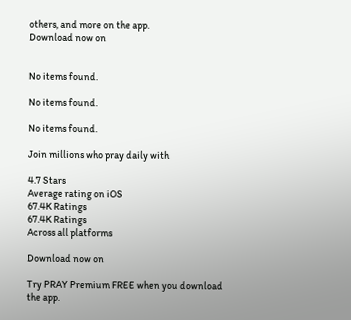others, and more on the app.
Download now on


No items found.

No items found.

No items found.

Join millions who pray daily with

4.7 Stars
Average rating on iOS
67.4K Ratings
67.4K Ratings
Across all platforms

Download now on

Try PRAY Premium FREE when you download the app.